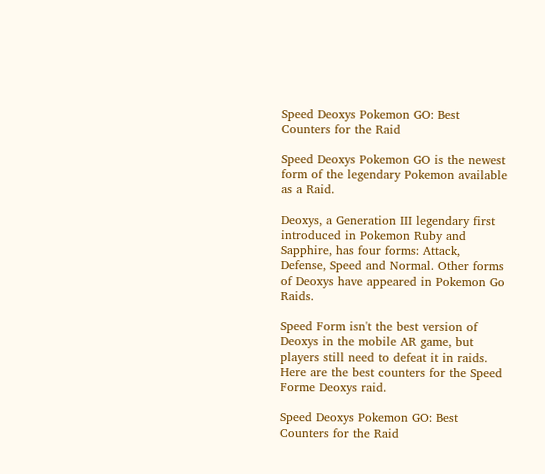Speed Deoxys Pokemon GO: Best Counters for the Raid

Speed Deoxys Pokemon GO is the newest form of the legendary Pokemon available as a Raid.

Deoxys, a Generation III legendary first introduced in Pokemon Ruby and Sapphire, has four forms: Attack, Defense, Speed and Normal. Other forms of Deoxys have appeared in Pokemon Go Raids.

Speed Form isn't the best version of Deoxys in the mobile AR game, but players still need to defeat it in raids. Here are the best counters for the Speed Forme Deoxys raid.

Speed Deoxys Pokemon GO: Best Counters for the Raid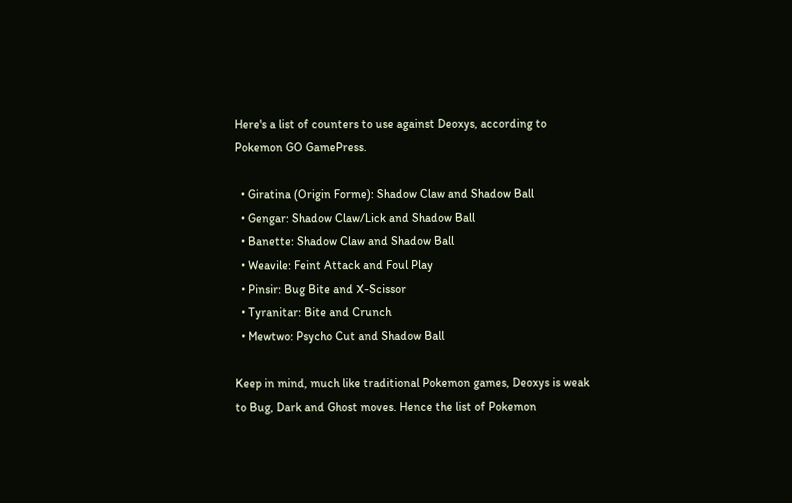Here's a list of counters to use against Deoxys, according to Pokemon GO GamePress.

  • Giratina (Origin Forme): Shadow Claw and Shadow Ball
  • Gengar: Shadow Claw/Lick and Shadow Ball
  • Banette: Shadow Claw and Shadow Ball
  • Weavile: Feint Attack and Foul Play
  • Pinsir: Bug Bite and X-Scissor
  • Tyranitar: Bite and Crunch
  • Mewtwo: Psycho Cut and Shadow Ball

Keep in mind, much like traditional Pokemon games, Deoxys is weak to Bug, Dark and Ghost moves. Hence the list of Pokemon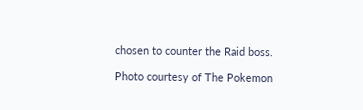chosen to counter the Raid boss.

Photo courtesy of The Pokemon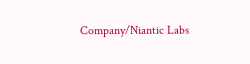Company/Niantic Labs